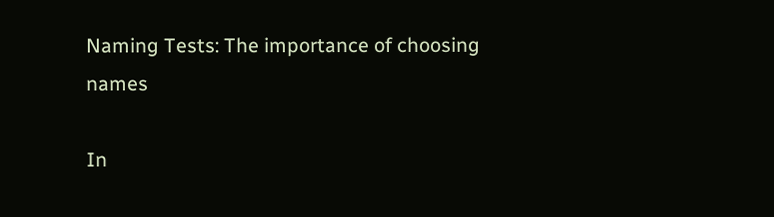Naming Tests: The importance of choosing names

In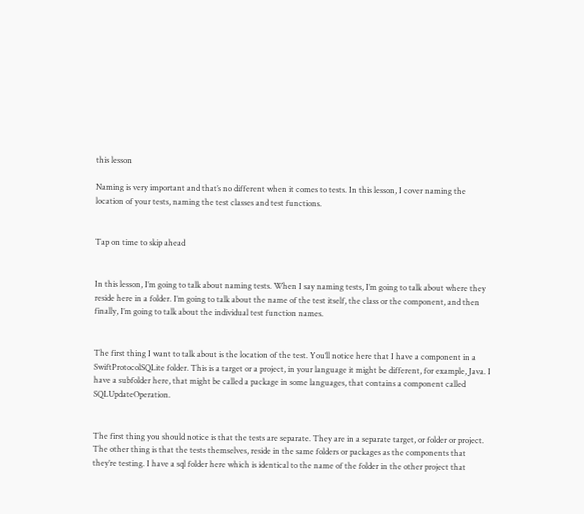this lesson

Naming is very important and that’s no different when it comes to tests. In this lesson, I cover naming the location of your tests, naming the test classes and test functions.


Tap on time to skip ahead


In this lesson, I’m going to talk about naming tests. When I say naming tests, I’m going to talk about where they reside here in a folder. I’m going to talk about the name of the test itself, the class or the component, and then finally, I’m going to talk about the individual test function names.


The first thing I want to talk about is the location of the test. You’ll notice here that I have a component in a SwiftProtocolSQLite folder. This is a target or a project, in your language it might be different, for example, Java. I have a subfolder here, that might be called a package in some languages, that contains a component called SQLUpdateOperation.


The first thing you should notice is that the tests are separate. They are in a separate target, or folder or project. The other thing is that the tests themselves, reside in the same folders or packages as the components that they’re testing. I have a sql folder here which is identical to the name of the folder in the other project that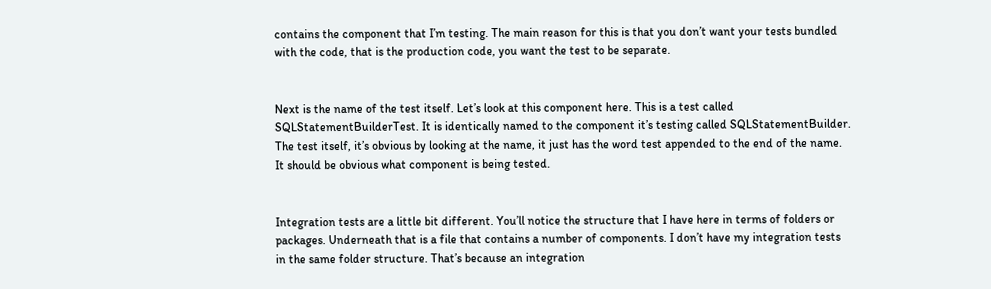contains the component that I’m testing. The main reason for this is that you don’t want your tests bundled with the code, that is the production code, you want the test to be separate.


Next is the name of the test itself. Let’s look at this component here. This is a test called SQLStatementBuilderTest. It is identically named to the component it’s testing called SQLStatementBuilder. The test itself, it’s obvious by looking at the name, it just has the word test appended to the end of the name. It should be obvious what component is being tested.


Integration tests are a little bit different. You’ll notice the structure that I have here in terms of folders or packages. Underneath that is a file that contains a number of components. I don’t have my integration tests in the same folder structure. That’s because an integration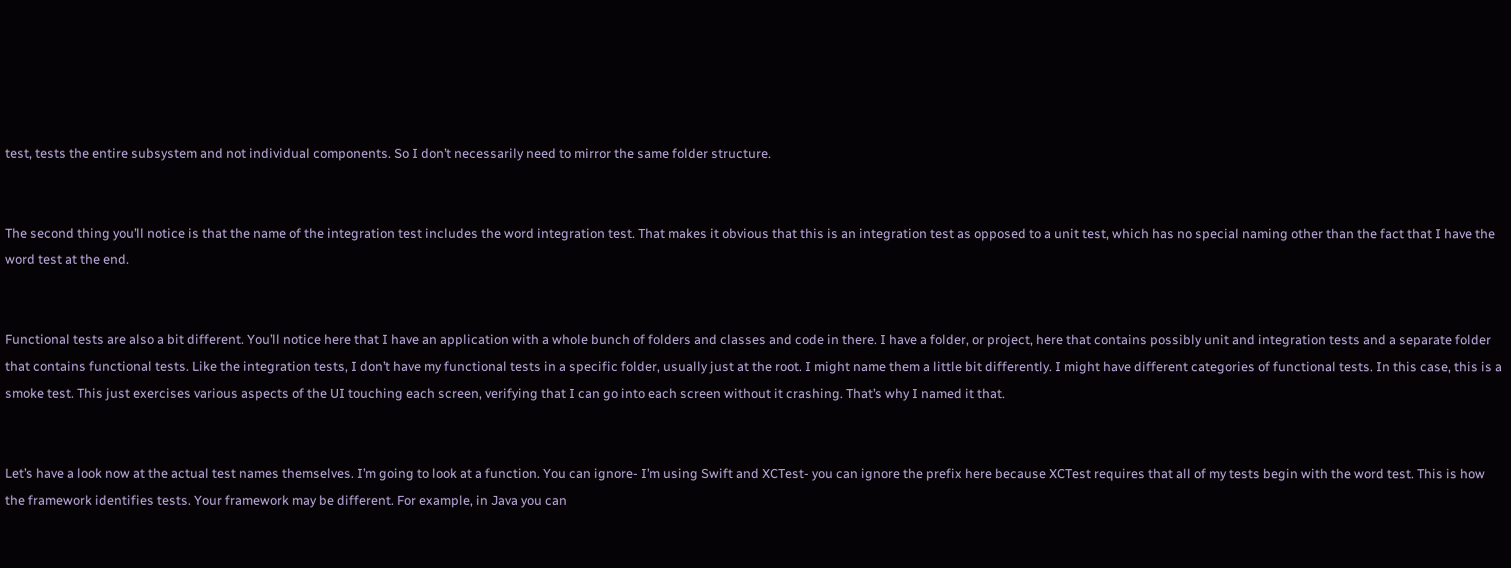test, tests the entire subsystem and not individual components. So I don’t necessarily need to mirror the same folder structure.


The second thing you’ll notice is that the name of the integration test includes the word integration test. That makes it obvious that this is an integration test as opposed to a unit test, which has no special naming other than the fact that I have the word test at the end.


Functional tests are also a bit different. You’ll notice here that I have an application with a whole bunch of folders and classes and code in there. I have a folder, or project, here that contains possibly unit and integration tests and a separate folder that contains functional tests. Like the integration tests, I don’t have my functional tests in a specific folder, usually just at the root. I might name them a little bit differently. I might have different categories of functional tests. In this case, this is a smoke test. This just exercises various aspects of the UI touching each screen, verifying that I can go into each screen without it crashing. That’s why I named it that.


Let’s have a look now at the actual test names themselves. I’m going to look at a function. You can ignore- I’m using Swift and XCTest- you can ignore the prefix here because XCTest requires that all of my tests begin with the word test. This is how the framework identifies tests. Your framework may be different. For example, in Java you can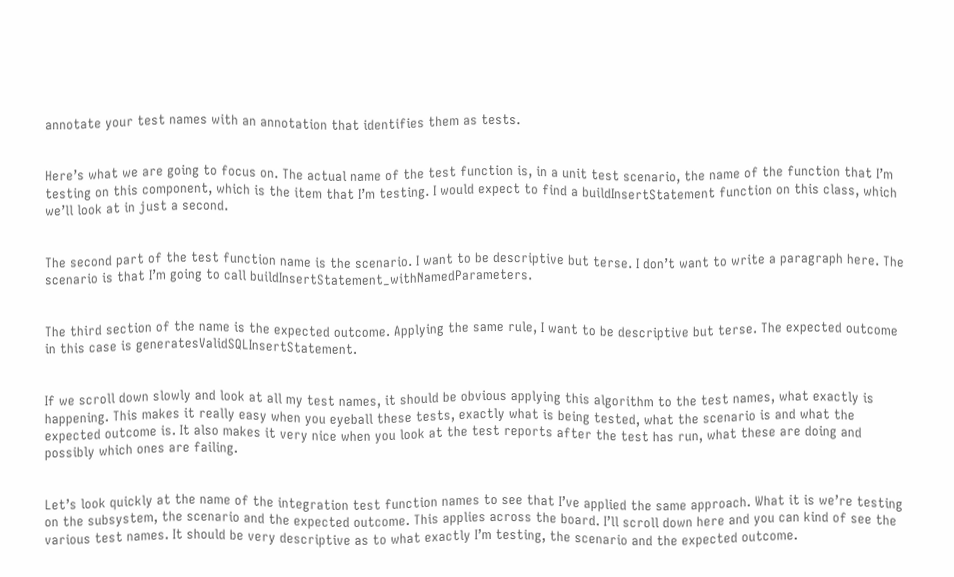annotate your test names with an annotation that identifies them as tests.


Here’s what we are going to focus on. The actual name of the test function is, in a unit test scenario, the name of the function that I’m testing on this component, which is the item that I’m testing. I would expect to find a buildInsertStatement function on this class, which we’ll look at in just a second.


The second part of the test function name is the scenario. I want to be descriptive but terse. I don’t want to write a paragraph here. The scenario is that I’m going to call buildInsertStatement_withNamedParameters.


The third section of the name is the expected outcome. Applying the same rule, I want to be descriptive but terse. The expected outcome in this case is generatesValidSQLInsertStatement.


If we scroll down slowly and look at all my test names, it should be obvious applying this algorithm to the test names, what exactly is happening. This makes it really easy when you eyeball these tests, exactly what is being tested, what the scenario is and what the expected outcome is. It also makes it very nice when you look at the test reports after the test has run, what these are doing and possibly which ones are failing.


Let’s look quickly at the name of the integration test function names to see that I’ve applied the same approach. What it is we’re testing on the subsystem, the scenario and the expected outcome. This applies across the board. I’ll scroll down here and you can kind of see the various test names. It should be very descriptive as to what exactly I’m testing, the scenario and the expected outcome.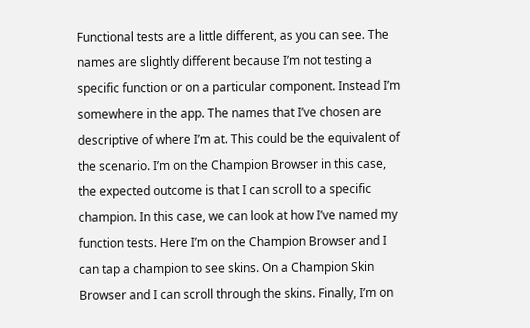Functional tests are a little different, as you can see. The names are slightly different because I’m not testing a specific function or on a particular component. Instead I’m somewhere in the app. The names that I’ve chosen are descriptive of where I’m at. This could be the equivalent of the scenario. I’m on the Champion Browser in this case, the expected outcome is that I can scroll to a specific champion. In this case, we can look at how I’ve named my function tests. Here I’m on the Champion Browser and I can tap a champion to see skins. On a Champion Skin Browser and I can scroll through the skins. Finally, I’m on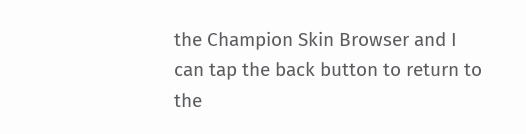the Champion Skin Browser and I can tap the back button to return to the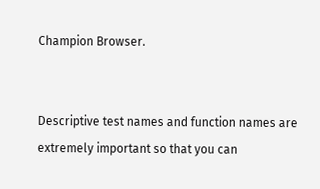Champion Browser.


Descriptive test names and function names are extremely important so that you can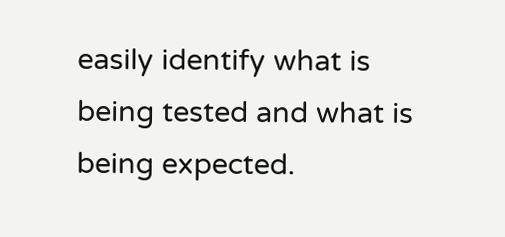easily identify what is being tested and what is being expected.